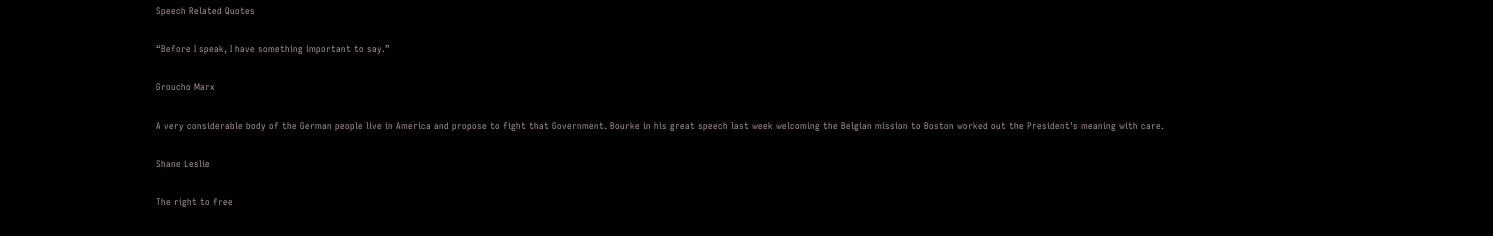Speech Related Quotes

“Before I speak, I have something important to say.”

Groucho Marx

A very considerable body of the German people live in America and propose to fight that Government. Bourke in his great speech last week welcoming the Belgian mission to Boston worked out the President's meaning with care.

Shane Leslie

The right to free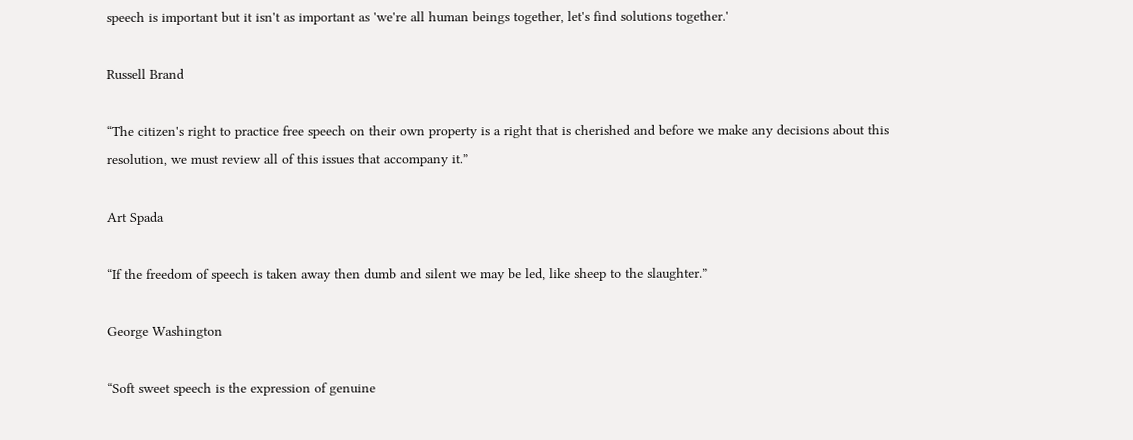speech is important but it isn't as important as 'we're all human beings together, let's find solutions together.'

Russell Brand

“The citizen's right to practice free speech on their own property is a right that is cherished and before we make any decisions about this resolution, we must review all of this issues that accompany it.”

Art Spada

“If the freedom of speech is taken away then dumb and silent we may be led, like sheep to the slaughter.”

George Washington

“Soft sweet speech is the expression of genuine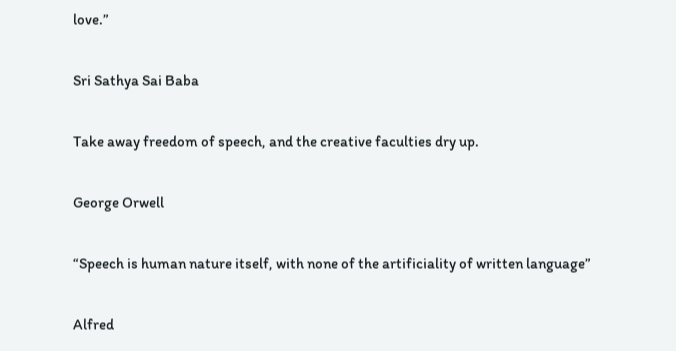love.”

Sri Sathya Sai Baba

Take away freedom of speech, and the creative faculties dry up.

George Orwell

“Speech is human nature itself, with none of the artificiality of written language”

Alfred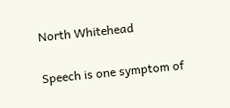North Whitehead

Speech is one symptom of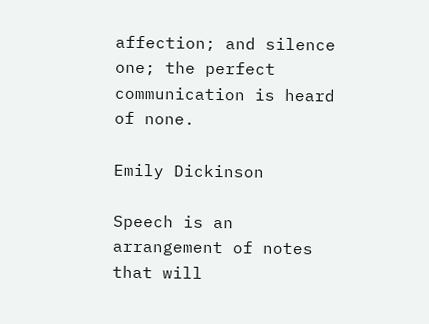affection; and silence one; the perfect communication is heard of none.

Emily Dickinson

Speech is an arrangement of notes that will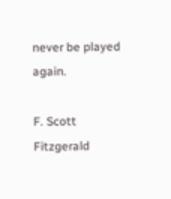never be played again.

F. Scott Fitzgerald